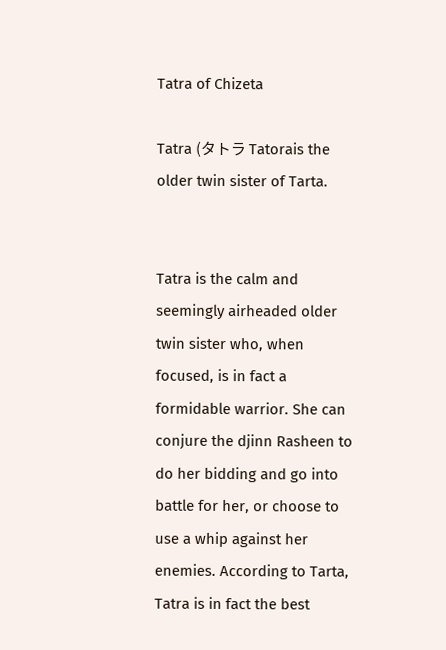Tatra of Chizeta

Tatra (タトラ Tatorais the older twin sister of Tarta.


Tatra is the calm and seemingly airheaded older twin sister who, when focused, is in fact a formidable warrior. She can conjure the djinn Rasheen to do her bidding and go into battle for her, or choose to use a whip against her enemies. According to Tarta, Tatra is in fact the best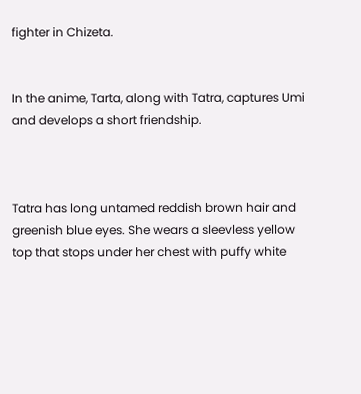fighter in Chizeta.


In the anime, Tarta, along with Tatra, captures Umi and develops a short friendship.



Tatra has long untamed reddish brown hair and greenish blue eyes. She wears a sleevless yellow top that stops under her chest with puffy white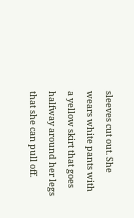sleeves cut out. She wears white pants with a yellow skirt that goes halfway around her legs that she can pull off.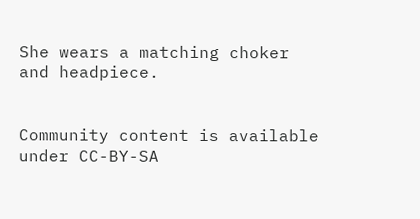She wears a matching choker and headpiece.


Community content is available under CC-BY-SA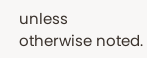unless otherwise noted.